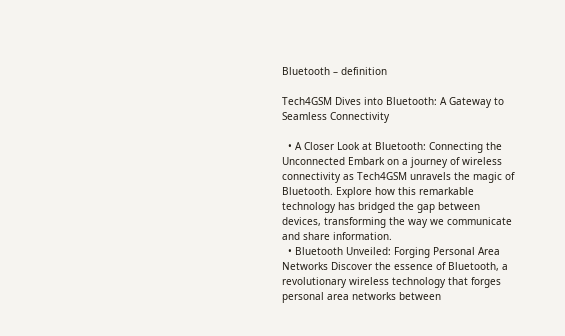Bluetooth – definition

Tech4GSM Dives into Bluetooth: A Gateway to Seamless Connectivity

  • A Closer Look at Bluetooth: Connecting the Unconnected Embark on a journey of wireless connectivity as Tech4GSM unravels the magic of Bluetooth. Explore how this remarkable technology has bridged the gap between devices, transforming the way we communicate and share information.
  • Bluetooth Unveiled: Forging Personal Area Networks Discover the essence of Bluetooth, a revolutionary wireless technology that forges personal area networks between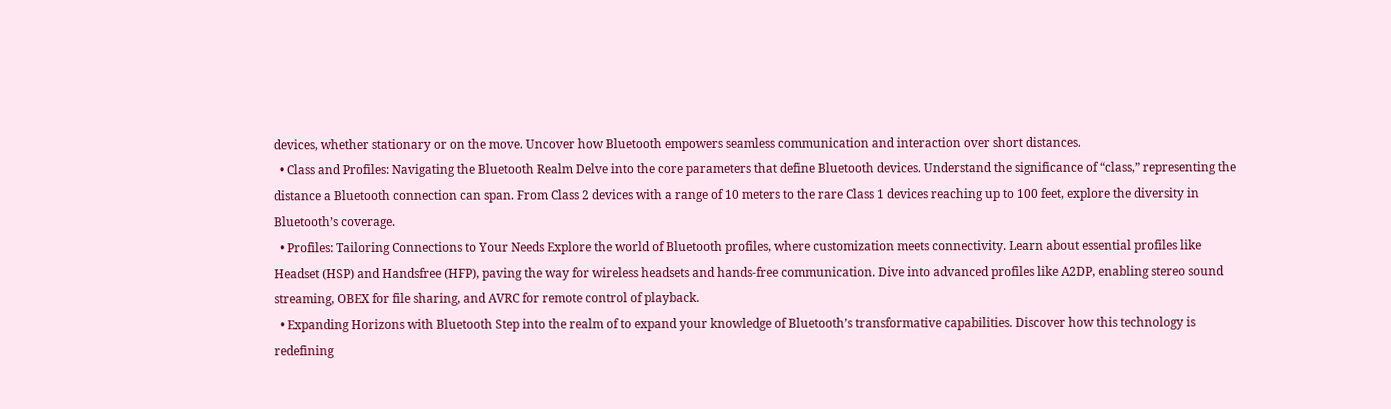devices, whether stationary or on the move. Uncover how Bluetooth empowers seamless communication and interaction over short distances.
  • Class and Profiles: Navigating the Bluetooth Realm Delve into the core parameters that define Bluetooth devices. Understand the significance of “class,” representing the distance a Bluetooth connection can span. From Class 2 devices with a range of 10 meters to the rare Class 1 devices reaching up to 100 feet, explore the diversity in Bluetooth’s coverage.
  • Profiles: Tailoring Connections to Your Needs Explore the world of Bluetooth profiles, where customization meets connectivity. Learn about essential profiles like Headset (HSP) and Handsfree (HFP), paving the way for wireless headsets and hands-free communication. Dive into advanced profiles like A2DP, enabling stereo sound streaming, OBEX for file sharing, and AVRC for remote control of playback.
  • Expanding Horizons with Bluetooth Step into the realm of to expand your knowledge of Bluetooth’s transformative capabilities. Discover how this technology is redefining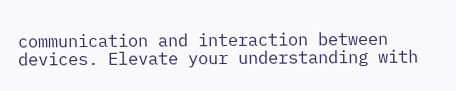communication and interaction between devices. Elevate your understanding with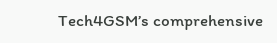Tech4GSM’s comprehensive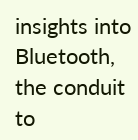insights into Bluetooth, the conduit to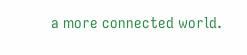a more connected world.